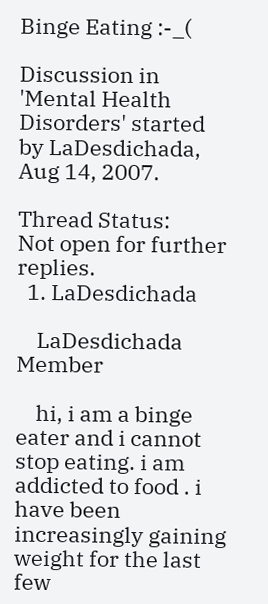Binge Eating :-_(

Discussion in 'Mental Health Disorders' started by LaDesdichada, Aug 14, 2007.

Thread Status:
Not open for further replies.
  1. LaDesdichada

    LaDesdichada Member

    hi, i am a binge eater and i cannot stop eating. i am addicted to food . i have been increasingly gaining weight for the last few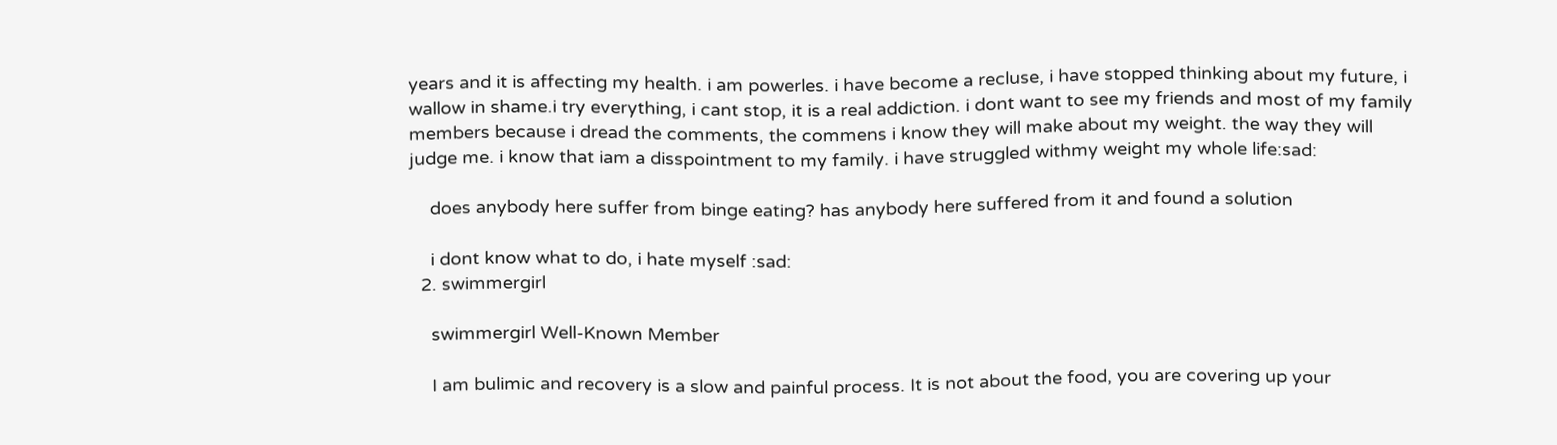years and it is affecting my health. i am powerles. i have become a recluse, i have stopped thinking about my future, i wallow in shame.i try everything, i cant stop, it is a real addiction. i dont want to see my friends and most of my family members because i dread the comments, the commens i know they will make about my weight. the way they will judge me. i know that iam a disspointment to my family. i have struggled withmy weight my whole life:sad:

    does anybody here suffer from binge eating? has anybody here suffered from it and found a solution

    i dont know what to do, i hate myself :sad:
  2. swimmergirl

    swimmergirl Well-Known Member

    I am bulimic and recovery is a slow and painful process. It is not about the food, you are covering up your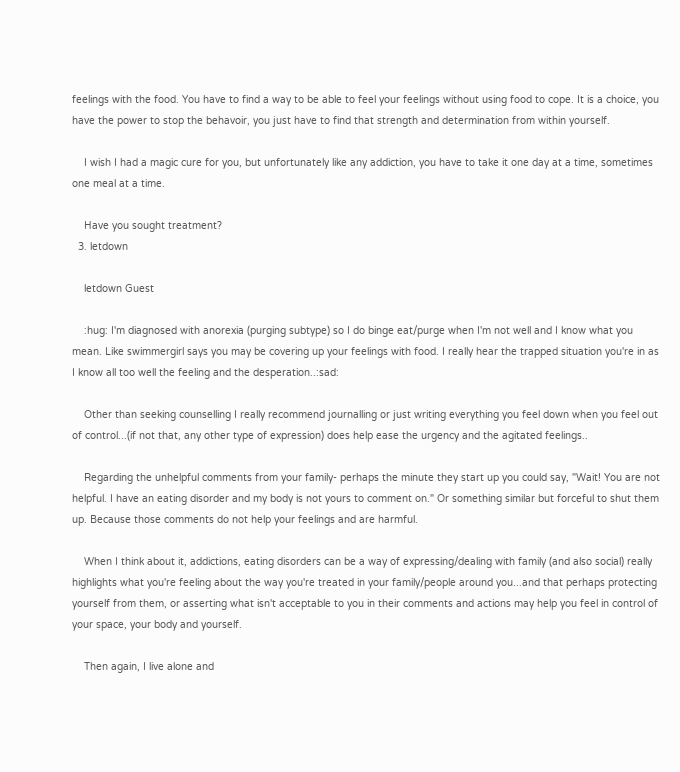feelings with the food. You have to find a way to be able to feel your feelings without using food to cope. It is a choice, you have the power to stop the behavoir, you just have to find that strength and determination from within yourself.

    I wish I had a magic cure for you, but unfortunately like any addiction, you have to take it one day at a time, sometimes one meal at a time.

    Have you sought treatment?
  3. letdown

    letdown Guest

    :hug: I'm diagnosed with anorexia (purging subtype) so I do binge eat/purge when I'm not well and I know what you mean. Like swimmergirl says you may be covering up your feelings with food. I really hear the trapped situation you're in as I know all too well the feeling and the desperation..:sad:

    Other than seeking counselling I really recommend journalling or just writing everything you feel down when you feel out of control...(if not that, any other type of expression) does help ease the urgency and the agitated feelings..

    Regarding the unhelpful comments from your family- perhaps the minute they start up you could say, "Wait! You are not helpful. I have an eating disorder and my body is not yours to comment on." Or something similar but forceful to shut them up. Because those comments do not help your feelings and are harmful.

    When I think about it, addictions, eating disorders can be a way of expressing/dealing with family (and also social) really highlights what you're feeling about the way you're treated in your family/people around you...and that perhaps protecting yourself from them, or asserting what isn't acceptable to you in their comments and actions may help you feel in control of your space, your body and yourself.

    Then again, I live alone and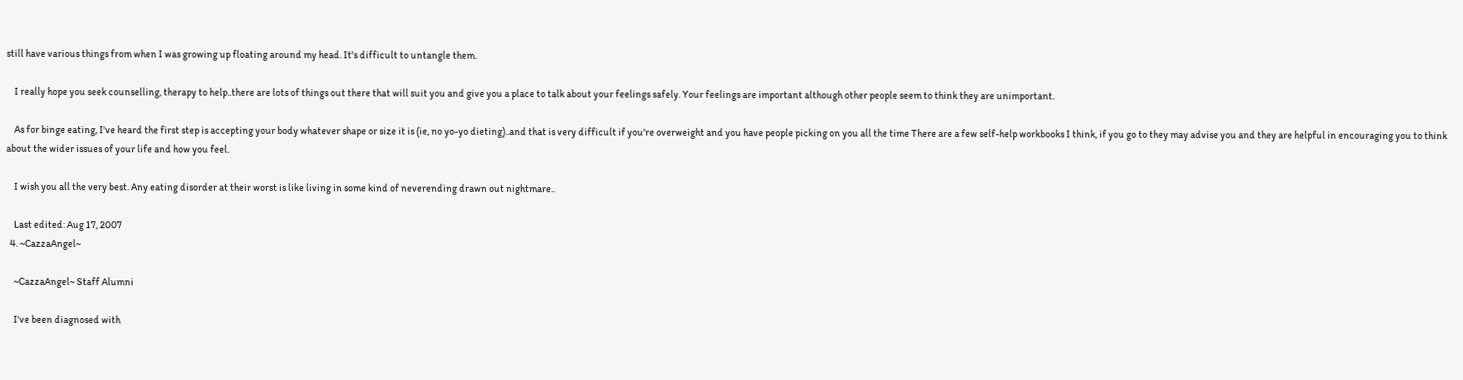still have various things from when I was growing up floating around my head. It's difficult to untangle them.

    I really hope you seek counselling, therapy to help..there are lots of things out there that will suit you and give you a place to talk about your feelings safely. Your feelings are important although other people seem to think they are unimportant.

    As for binge eating, I've heard the first step is accepting your body whatever shape or size it is (ie, no yo-yo dieting)..and that is very difficult if you're overweight and you have people picking on you all the time There are a few self-help workbooks I think, if you go to they may advise you and they are helpful in encouraging you to think about the wider issues of your life and how you feel.

    I wish you all the very best. Any eating disorder at their worst is like living in some kind of neverending drawn out nightmare..

    Last edited: Aug 17, 2007
  4. ~CazzaAngel~

    ~CazzaAngel~ Staff Alumni

    I've been diagnosed with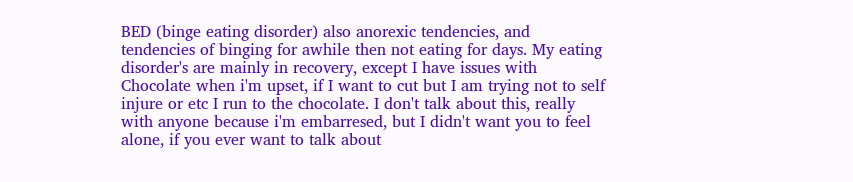BED (binge eating disorder) also anorexic tendencies, and tendencies of binging for awhile then not eating for days. My eating disorder's are mainly in recovery, except I have issues with Chocolate when i'm upset, if I want to cut but I am trying not to self injure or etc I run to the chocolate. I don't talk about this, really with anyone because i'm embarresed, but I didn't want you to feel alone, if you ever want to talk about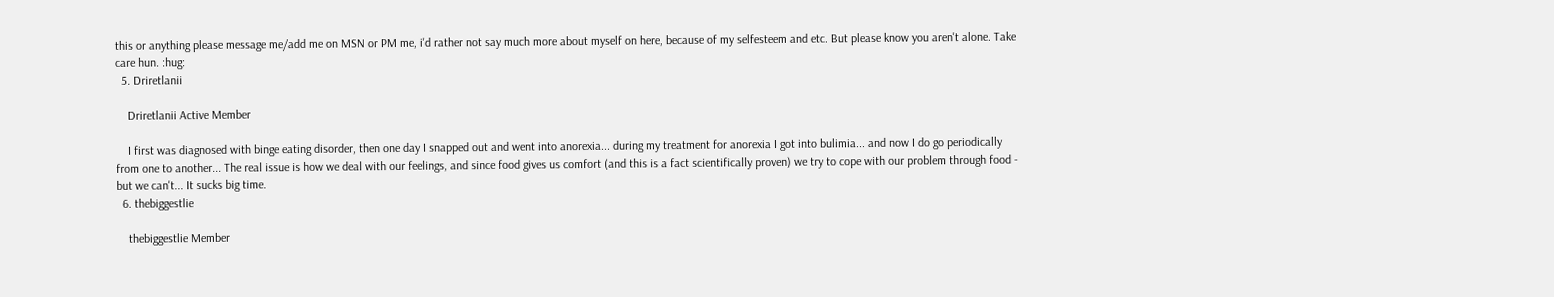this or anything please message me/add me on MSN or PM me, i'd rather not say much more about myself on here, because of my selfesteem and etc. But please know you aren't alone. Take care hun. :hug:
  5. Driretlanii

    Driretlanii Active Member

    I first was diagnosed with binge eating disorder, then one day I snapped out and went into anorexia... during my treatment for anorexia I got into bulimia... and now I do go periodically from one to another... The real issue is how we deal with our feelings, and since food gives us comfort (and this is a fact scientifically proven) we try to cope with our problem through food - but we can't... It sucks big time.
  6. thebiggestlie

    thebiggestlie Member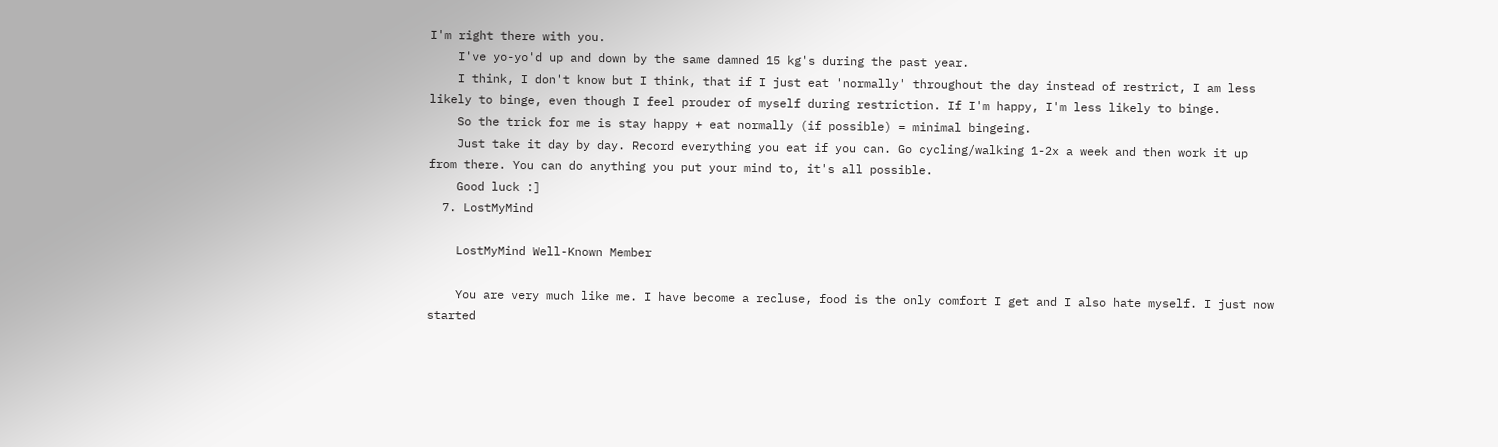I'm right there with you.
    I've yo-yo'd up and down by the same damned 15 kg's during the past year.
    I think, I don't know but I think, that if I just eat 'normally' throughout the day instead of restrict, I am less likely to binge, even though I feel prouder of myself during restriction. If I'm happy, I'm less likely to binge.
    So the trick for me is stay happy + eat normally (if possible) = minimal bingeing.
    Just take it day by day. Record everything you eat if you can. Go cycling/walking 1-2x a week and then work it up from there. You can do anything you put your mind to, it's all possible.
    Good luck :]
  7. LostMyMind

    LostMyMind Well-Known Member

    You are very much like me. I have become a recluse, food is the only comfort I get and I also hate myself. I just now started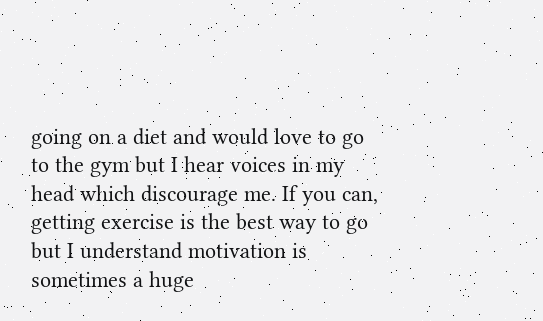going on a diet and would love to go to the gym but I hear voices in my head which discourage me. If you can, getting exercise is the best way to go but I understand motivation is sometimes a huge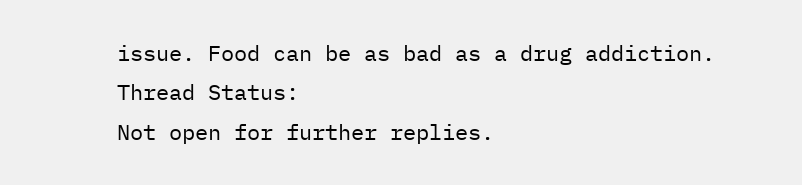issue. Food can be as bad as a drug addiction.
Thread Status:
Not open for further replies.